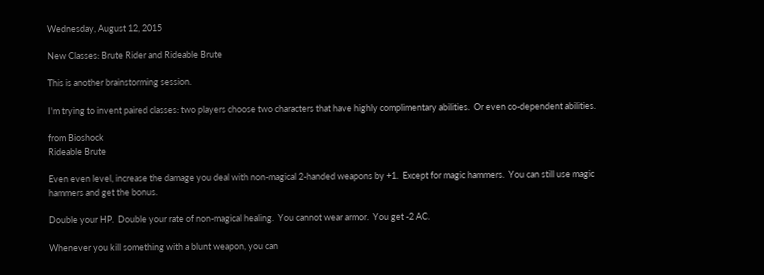Wednesday, August 12, 2015

New Classes: Brute Rider and Rideable Brute

This is another brainstorming session.

I'm trying to invent paired classes: two players choose two characters that have highly complimentary abilities.  Or even co-dependent abilities.

from Bioshock
Rideable Brute

Even even level, increase the damage you deal with non-magical 2-handed weapons by +1.  Except for magic hammers.  You can still use magic hammers and get the bonus.

Double your HP.  Double your rate of non-magical healing.  You cannot wear armor.  You get -2 AC.

Whenever you kill something with a blunt weapon, you can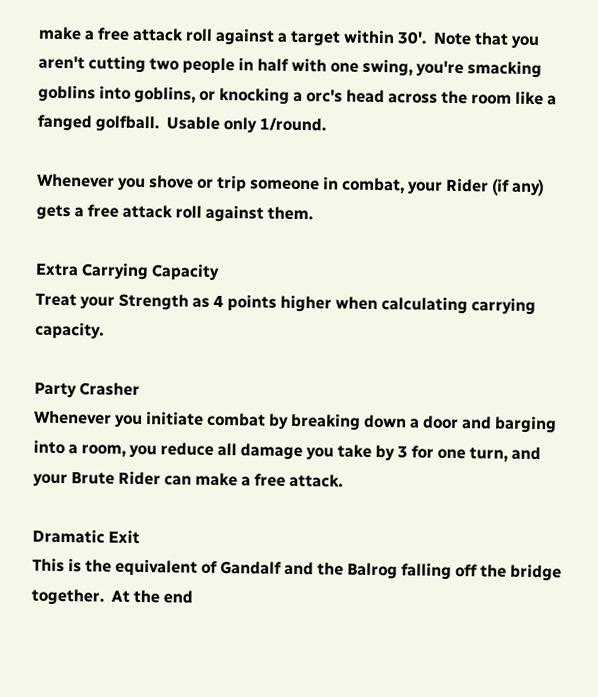make a free attack roll against a target within 30'.  Note that you aren't cutting two people in half with one swing, you're smacking goblins into goblins, or knocking a orc's head across the room like a fanged golfball.  Usable only 1/round.

Whenever you shove or trip someone in combat, your Rider (if any) gets a free attack roll against them.

Extra Carrying Capacity
Treat your Strength as 4 points higher when calculating carrying capacity.

Party Crasher
Whenever you initiate combat by breaking down a door and barging into a room, you reduce all damage you take by 3 for one turn, and your Brute Rider can make a free attack.

Dramatic Exit
This is the equivalent of Gandalf and the Balrog falling off the bridge together.  At the end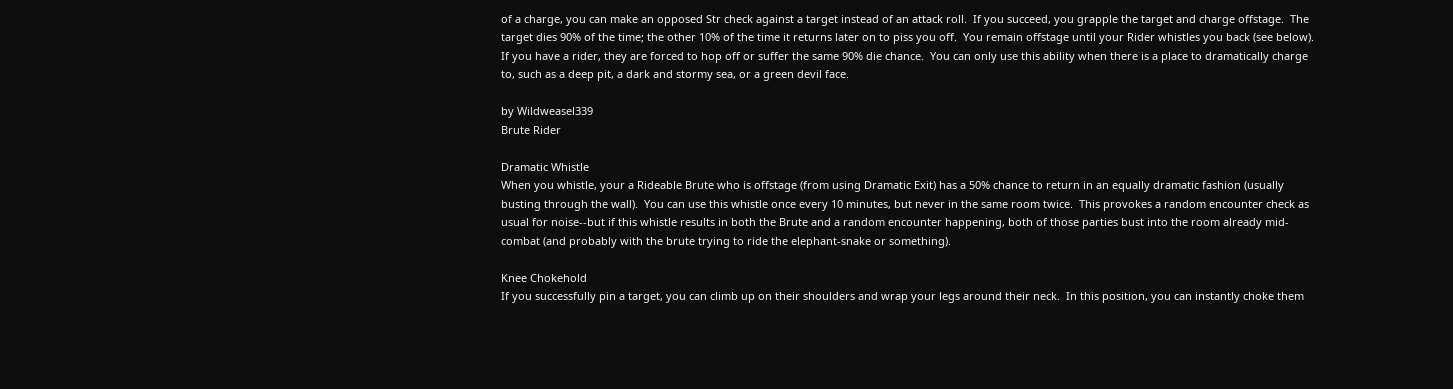of a charge, you can make an opposed Str check against a target instead of an attack roll.  If you succeed, you grapple the target and charge offstage.  The target dies 90% of the time; the other 10% of the time it returns later on to piss you off.  You remain offstage until your Rider whistles you back (see below).  If you have a rider, they are forced to hop off or suffer the same 90% die chance.  You can only use this ability when there is a place to dramatically charge to, such as a deep pit, a dark and stormy sea, or a green devil face.

by Wildweasel339
Brute Rider

Dramatic Whistle
When you whistle, your a Rideable Brute who is offstage (from using Dramatic Exit) has a 50% chance to return in an equally dramatic fashion (usually busting through the wall).  You can use this whistle once every 10 minutes, but never in the same room twice.  This provokes a random encounter check as usual for noise--but if this whistle results in both the Brute and a random encounter happening, both of those parties bust into the room already mid-combat (and probably with the brute trying to ride the elephant-snake or something).

Knee Chokehold
If you successfully pin a target, you can climb up on their shoulders and wrap your legs around their neck.  In this position, you can instantly choke them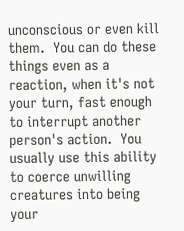unconscious or even kill them.  You can do these things even as a reaction, when it's not your turn, fast enough to interrupt another person's action.  You usually use this ability to coerce unwilling creatures into being your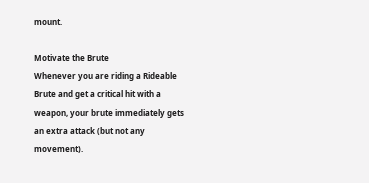mount.

Motivate the Brute
Whenever you are riding a Rideable Brute and get a critical hit with a weapon, your brute immediately gets an extra attack (but not any movement).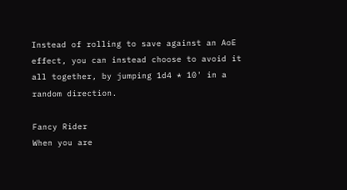Instead of rolling to save against an AoE effect, you can instead choose to avoid it all together, by jumping 1d4 * 10' in a random direction.

Fancy Rider
When you are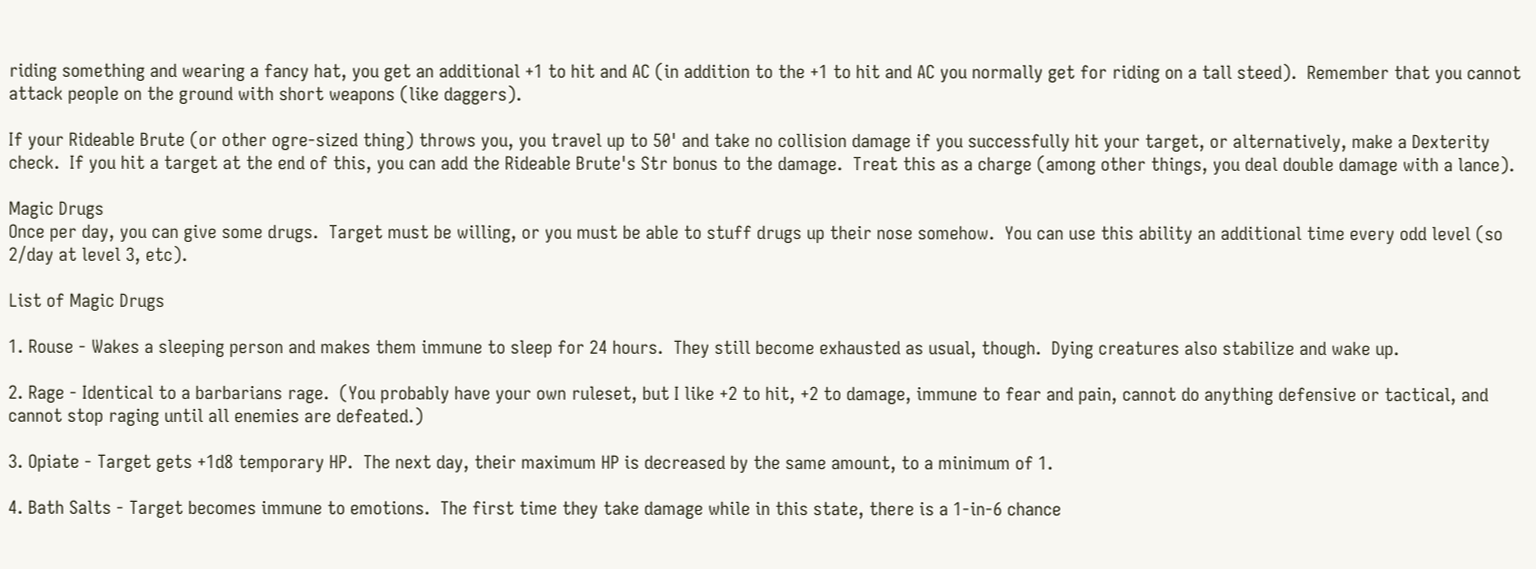riding something and wearing a fancy hat, you get an additional +1 to hit and AC (in addition to the +1 to hit and AC you normally get for riding on a tall steed).  Remember that you cannot attack people on the ground with short weapons (like daggers).

If your Rideable Brute (or other ogre-sized thing) throws you, you travel up to 50' and take no collision damage if you successfully hit your target, or alternatively, make a Dexterity check.  If you hit a target at the end of this, you can add the Rideable Brute's Str bonus to the damage.  Treat this as a charge (among other things, you deal double damage with a lance).

Magic Drugs
Once per day, you can give some drugs.  Target must be willing, or you must be able to stuff drugs up their nose somehow.  You can use this ability an additional time every odd level (so 2/day at level 3, etc).

List of Magic Drugs

1. Rouse - Wakes a sleeping person and makes them immune to sleep for 24 hours.  They still become exhausted as usual, though.  Dying creatures also stabilize and wake up.

2. Rage - Identical to a barbarians rage.  (You probably have your own ruleset, but I like +2 to hit, +2 to damage, immune to fear and pain, cannot do anything defensive or tactical, and cannot stop raging until all enemies are defeated.)

3. Opiate - Target gets +1d8 temporary HP.  The next day, their maximum HP is decreased by the same amount, to a minimum of 1.

4. Bath Salts - Target becomes immune to emotions.  The first time they take damage while in this state, there is a 1-in-6 chance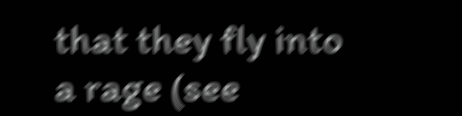that they fly into a rage (see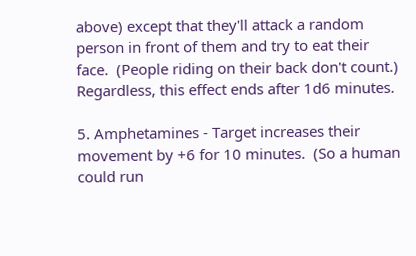above) except that they'll attack a random person in front of them and try to eat their face.  (People riding on their back don't count.)  Regardless, this effect ends after 1d6 minutes.

5. Amphetamines - Target increases their movement by +6 for 10 minutes.  (So a human could run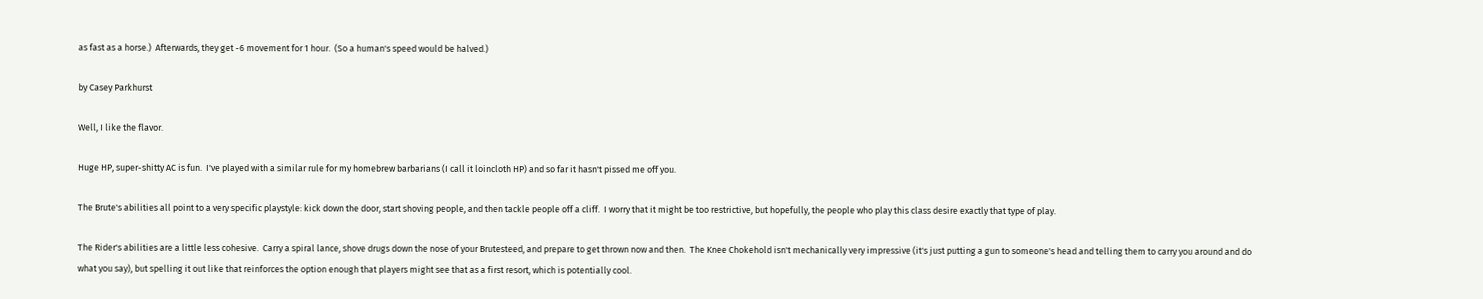as fast as a horse.)  Afterwards, they get -6 movement for 1 hour.  (So a human's speed would be halved.)

by Casey Parkhurst

Well, I like the flavor.

Huge HP, super-shitty AC is fun.  I've played with a similar rule for my homebrew barbarians (I call it loincloth HP) and so far it hasn't pissed me off you.

The Brute's abilities all point to a very specific playstyle: kick down the door, start shoving people, and then tackle people off a cliff.  I worry that it might be too restrictive, but hopefully, the people who play this class desire exactly that type of play.

The Rider's abilities are a little less cohesive.  Carry a spiral lance, shove drugs down the nose of your Brutesteed, and prepare to get thrown now and then.  The Knee Chokehold isn't mechanically very impressive (it's just putting a gun to someone's head and telling them to carry you around and do what you say), but spelling it out like that reinforces the option enough that players might see that as a first resort, which is potentially cool.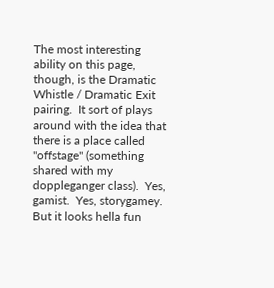The most interesting ability on this page, though, is the Dramatic Whistle / Dramatic Exit pairing.  It sort of plays around with the idea that there is a place called "offstage" (something shared with my doppleganger class).  Yes, gamist.  Yes, storygamey.  But it looks hella fun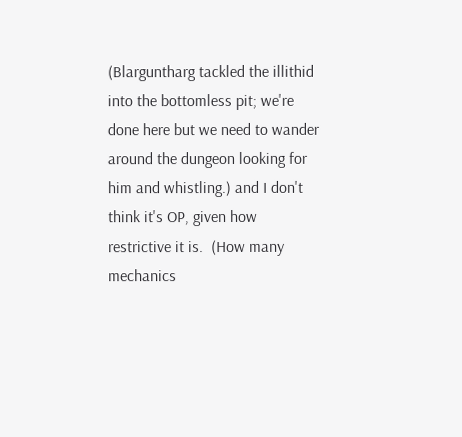(Blarguntharg tackled the illithid into the bottomless pit; we're done here but we need to wander around the dungeon looking for him and whistling.) and I don't think it's OP, given how restrictive it is.  (How many mechanics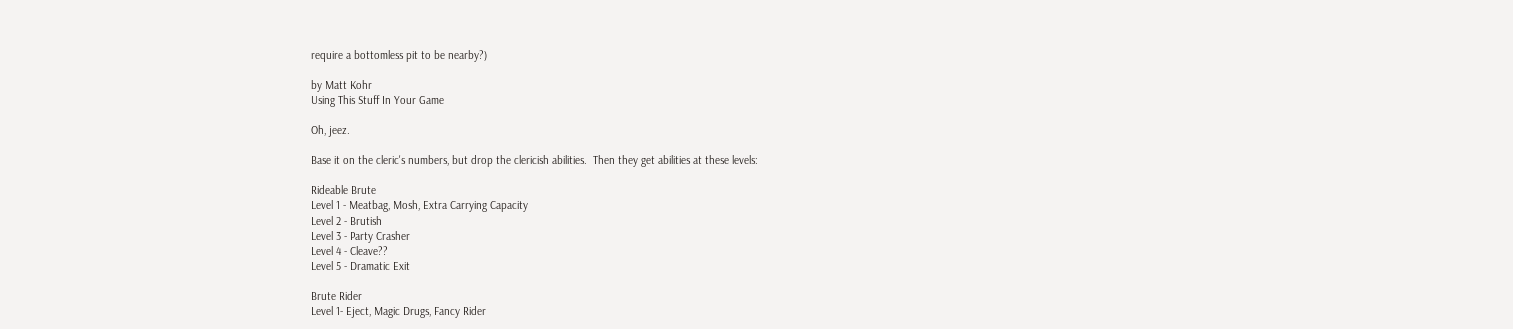require a bottomless pit to be nearby?)

by Matt Kohr
Using This Stuff In Your Game

Oh, jeez.

Base it on the cleric's numbers, but drop the clericish abilities.  Then they get abilities at these levels:

Rideable Brute
Level 1 - Meatbag, Mosh, Extra Carrying Capacity
Level 2 - Brutish
Level 3 - Party Crasher
Level 4 - Cleave??
Level 5 - Dramatic Exit

Brute Rider
Level 1- Eject, Magic Drugs, Fancy Rider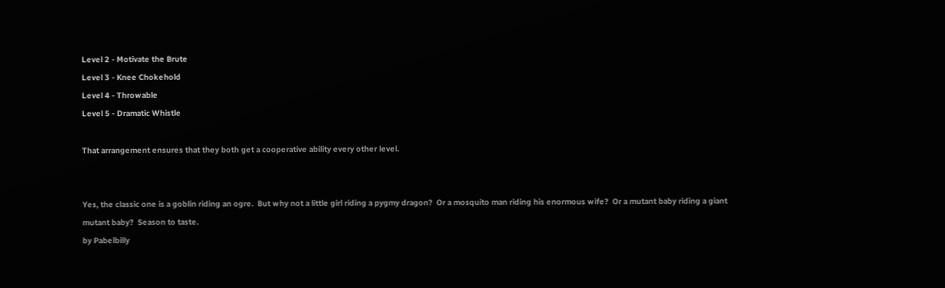Level 2 - Motivate the Brute
Level 3 - Knee Chokehold
Level 4 - Throwable
Level 5 - Dramatic Whistle

That arrangement ensures that they both get a cooperative ability every other level.


Yes, the classic one is a goblin riding an ogre.  But why not a little girl riding a pygmy dragon?  Or a mosquito man riding his enormous wife?  Or a mutant baby riding a giant mutant baby?  Season to taste.
by Pabelbilly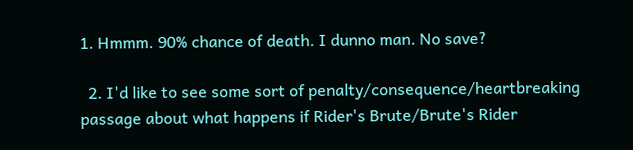1. Hmmm. 90% chance of death. I dunno man. No save?

  2. I'd like to see some sort of penalty/consequence/heartbreaking passage about what happens if Rider's Brute/Brute's Rider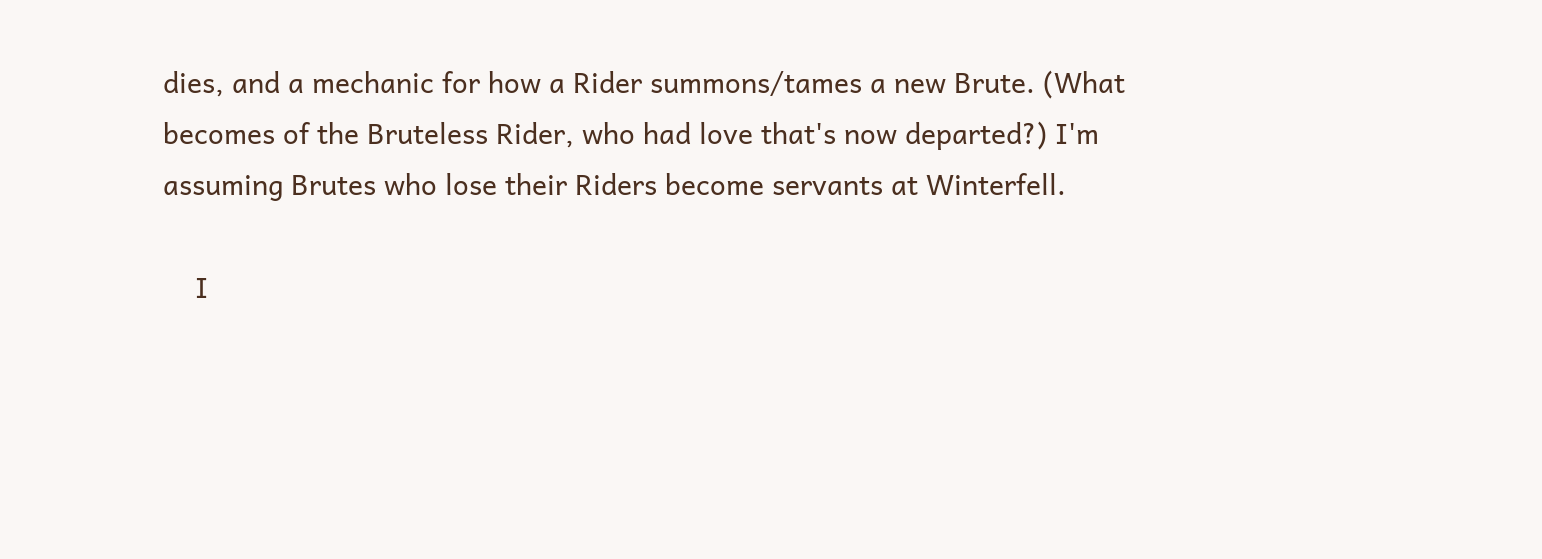dies, and a mechanic for how a Rider summons/tames a new Brute. (What becomes of the Bruteless Rider, who had love that's now departed?) I'm assuming Brutes who lose their Riders become servants at Winterfell.

    I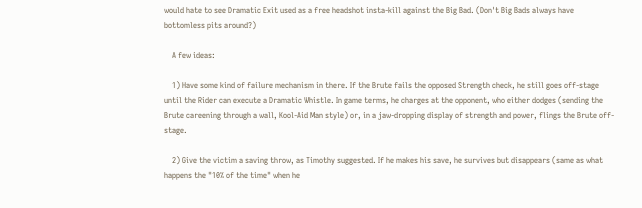would hate to see Dramatic Exit used as a free headshot insta-kill against the Big Bad. (Don't Big Bads always have bottomless pits around?)

    A few ideas:

    1) Have some kind of failure mechanism in there. If the Brute fails the opposed Strength check, he still goes off-stage until the Rider can execute a Dramatic Whistle. In game terms, he charges at the opponent, who either dodges (sending the Brute careening through a wall, Kool-Aid Man style) or, in a jaw-dropping display of strength and power, flings the Brute off-stage.

    2) Give the victim a saving throw, as Timothy suggested. If he makes his save, he survives but disappears (same as what happens the "10% of the time" when he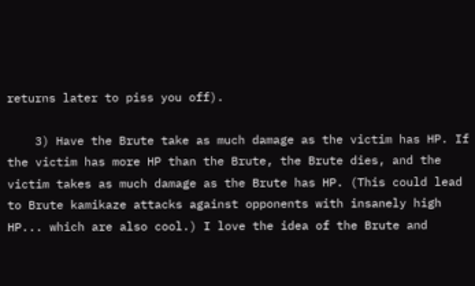returns later to piss you off).

    3) Have the Brute take as much damage as the victim has HP. If the victim has more HP than the Brute, the Brute dies, and the victim takes as much damage as the Brute has HP. (This could lead to Brute kamikaze attacks against opponents with insanely high HP... which are also cool.) I love the idea of the Brute and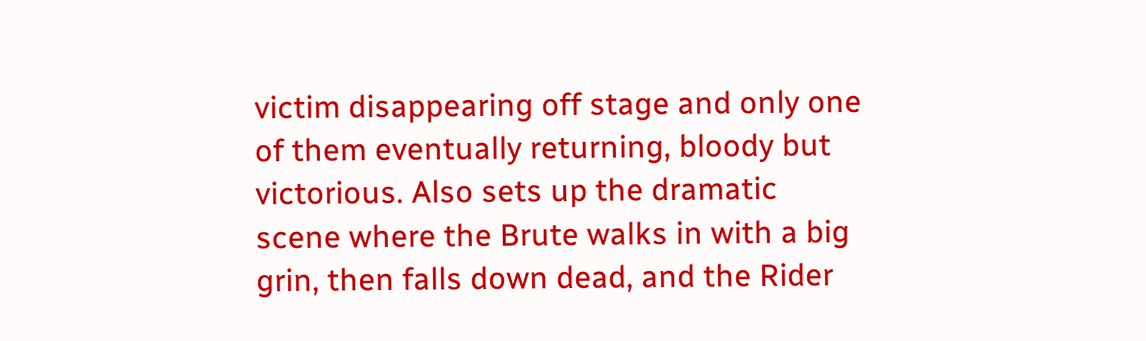victim disappearing off stage and only one of them eventually returning, bloody but victorious. Also sets up the dramatic scene where the Brute walks in with a big grin, then falls down dead, and the Rider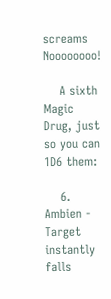screams Noooooooo!

    A sixth Magic Drug, just so you can 1D6 them:

    6. Ambien - Target instantly falls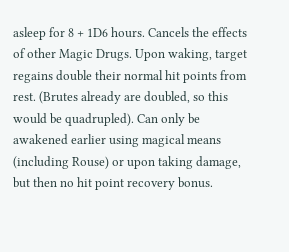asleep for 8 + 1D6 hours. Cancels the effects of other Magic Drugs. Upon waking, target regains double their normal hit points from rest. (Brutes already are doubled, so this would be quadrupled). Can only be awakened earlier using magical means (including Rouse) or upon taking damage, but then no hit point recovery bonus.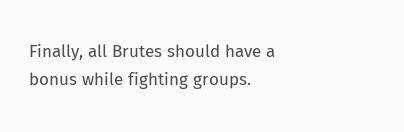Finally, all Brutes should have a bonus while fighting groups.